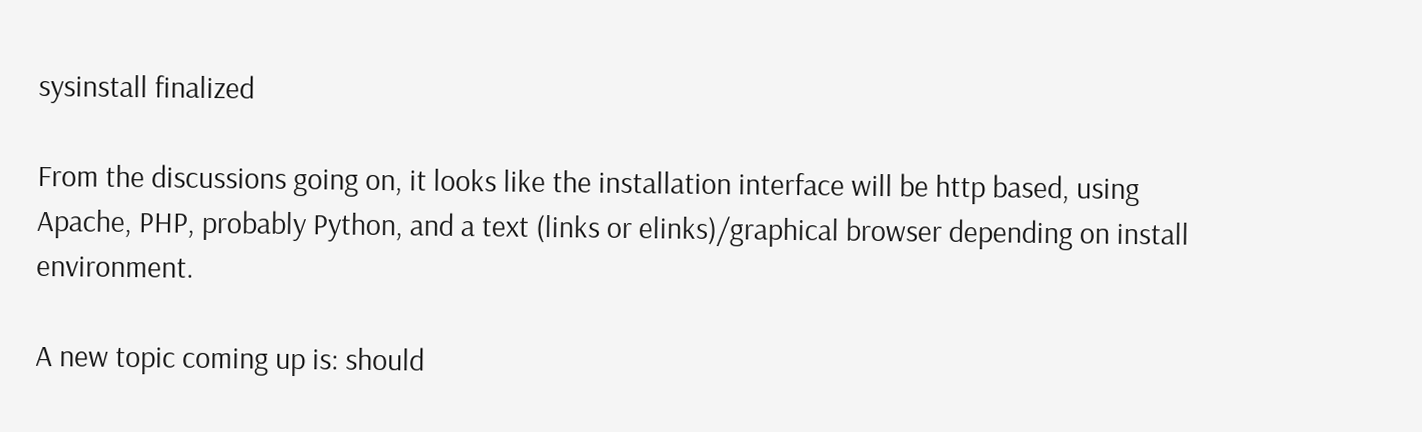sysinstall finalized

From the discussions going on, it looks like the installation interface will be http based, using Apache, PHP, probably Python, and a text (links or elinks)/graphical browser depending on install environment.

A new topic coming up is: should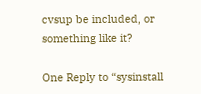cvsup be included, or something like it?

One Reply to “sysinstall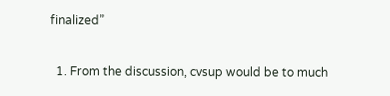finalized”

  1. From the discussion, cvsup would be to much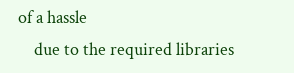of a hassle
    due to the required libraries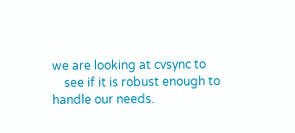we are looking at cvsync to
    see if it is robust enough to handle our needs.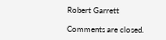Robert Garrett

Comments are closed.